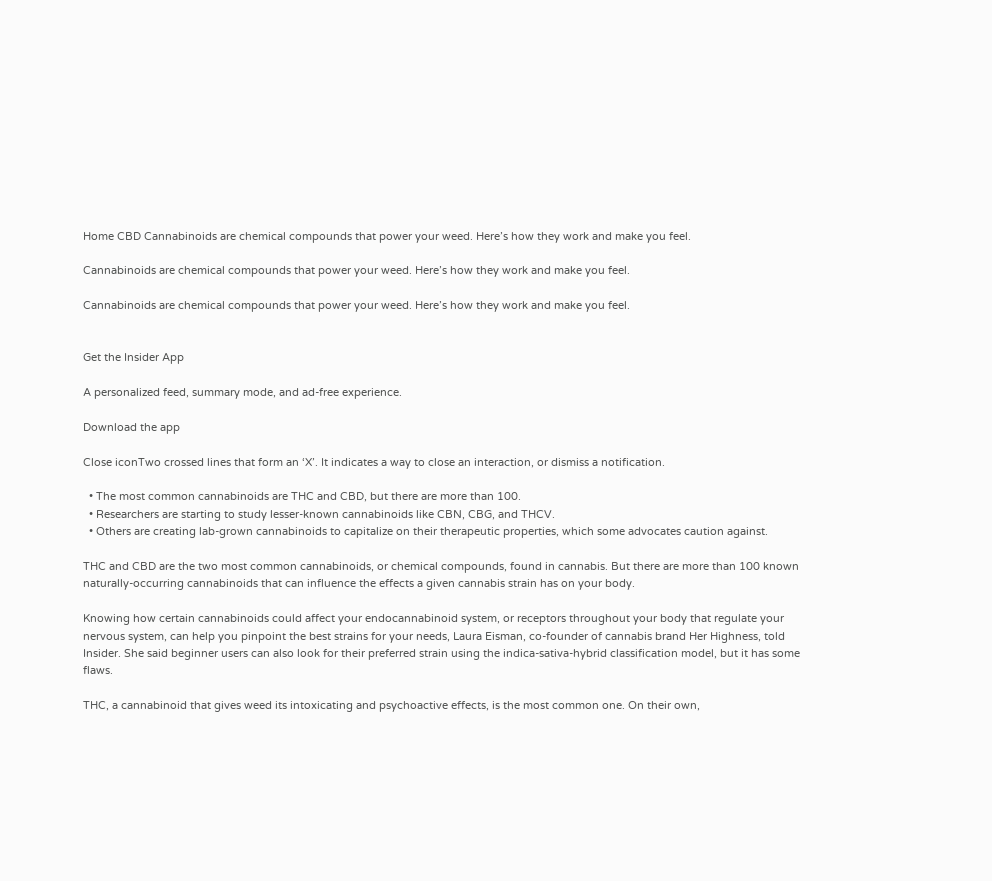Home CBD Cannabinoids are chemical compounds that power your weed. Here’s how they work and make you feel.

Cannabinoids are chemical compounds that power your weed. Here’s how they work and make you feel.

Cannabinoids are chemical compounds that power your weed. Here’s how they work and make you feel.


Get the Insider App

A personalized feed, summary mode, and ad-free experience.

Download the app

Close iconTwo crossed lines that form an ‘X’. It indicates a way to close an interaction, or dismiss a notification.

  • The most common cannabinoids are THC and CBD, but there are more than 100.
  • Researchers are starting to study lesser-known cannabinoids like CBN, CBG, and THCV.
  • Others are creating lab-grown cannabinoids to capitalize on their therapeutic properties, which some advocates caution against.

THC and CBD are the two most common cannabinoids, or chemical compounds, found in cannabis. But there are more than 100 known naturally-occurring cannabinoids that can influence the effects a given cannabis strain has on your body.

Knowing how certain cannabinoids could affect your endocannabinoid system, or receptors throughout your body that regulate your nervous system, can help you pinpoint the best strains for your needs, Laura Eisman, co-founder of cannabis brand Her Highness, told Insider. She said beginner users can also look for their preferred strain using the indica-sativa-hybrid classification model, but it has some flaws.

THC, a cannabinoid that gives weed its intoxicating and psychoactive effects, is the most common one. On their own,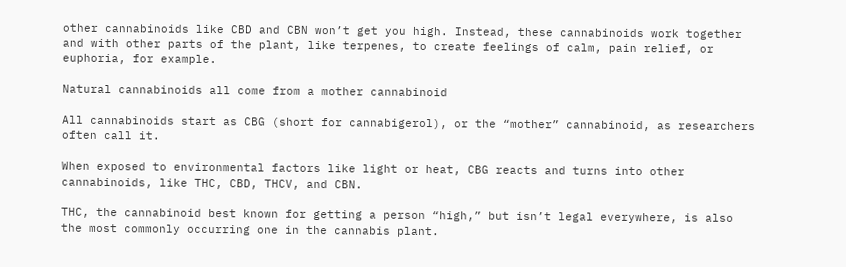other cannabinoids like CBD and CBN won’t get you high. Instead, these cannabinoids work together and with other parts of the plant, like terpenes, to create feelings of calm, pain relief, or euphoria, for example.

Natural cannabinoids all come from a mother cannabinoid

All cannabinoids start as CBG (short for cannabigerol), or the “mother” cannabinoid, as researchers often call it.

When exposed to environmental factors like light or heat, CBG reacts and turns into other cannabinoids, like THC, CBD, THCV, and CBN.

THC, the cannabinoid best known for getting a person “high,” but isn’t legal everywhere, is also the most commonly occurring one in the cannabis plant.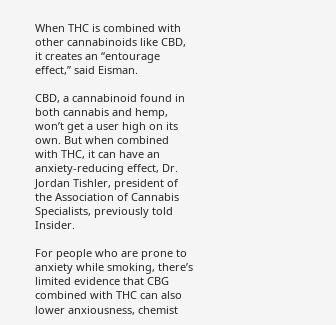When THC is combined with other cannabinoids like CBD, it creates an “entourage effect,” said Eisman.

CBD, a cannabinoid found in both cannabis and hemp, won’t get a user high on its own. But when combined with THC, it can have an anxiety-reducing effect, Dr. Jordan Tishler, president of the Association of Cannabis Specialists, previously told Insider.

For people who are prone to anxiety while smoking, there’s limited evidence that CBG combined with THC can also lower anxiousness, chemist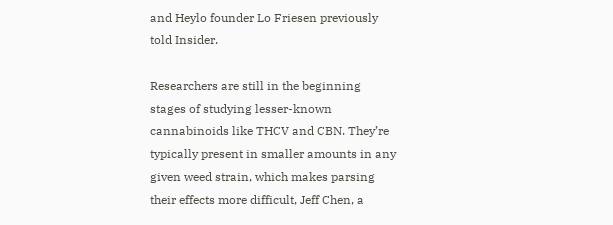and Heylo founder Lo Friesen previously told Insider.

Researchers are still in the beginning stages of studying lesser-known cannabinoids like THCV and CBN. They’re typically present in smaller amounts in any given weed strain, which makes parsing their effects more difficult, Jeff Chen, a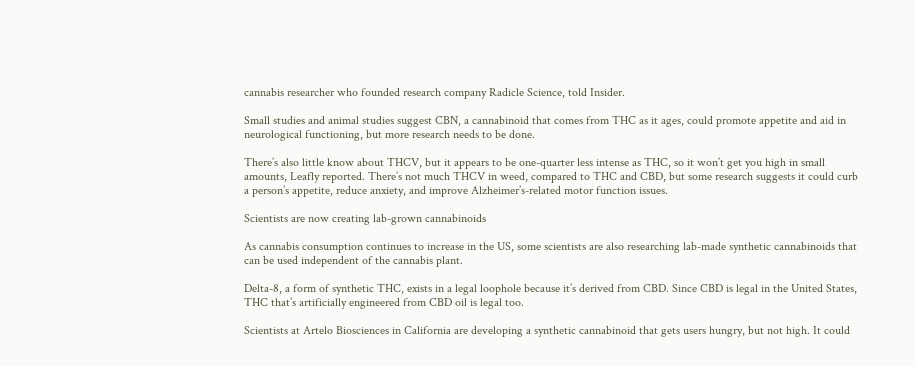cannabis researcher who founded research company Radicle Science, told Insider.

Small studies and animal studies suggest CBN, a cannabinoid that comes from THC as it ages, could promote appetite and aid in neurological functioning, but more research needs to be done.

There’s also little know about THCV, but it appears to be one-quarter less intense as THC, so it won’t get you high in small amounts, Leafly reported. There’s not much THCV in weed, compared to THC and CBD, but some research suggests it could curb a person’s appetite, reduce anxiety, and improve Alzheimer’s-related motor function issues.

Scientists are now creating lab-grown cannabinoids

As cannabis consumption continues to increase in the US, some scientists are also researching lab-made synthetic cannabinoids that can be used independent of the cannabis plant.

Delta-8, a form of synthetic THC, exists in a legal loophole because it’s derived from CBD. Since CBD is legal in the United States, THC that’s artificially engineered from CBD oil is legal too.

Scientists at Artelo Biosciences in California are developing a synthetic cannabinoid that gets users hungry, but not high. It could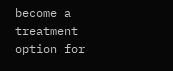become a treatment option for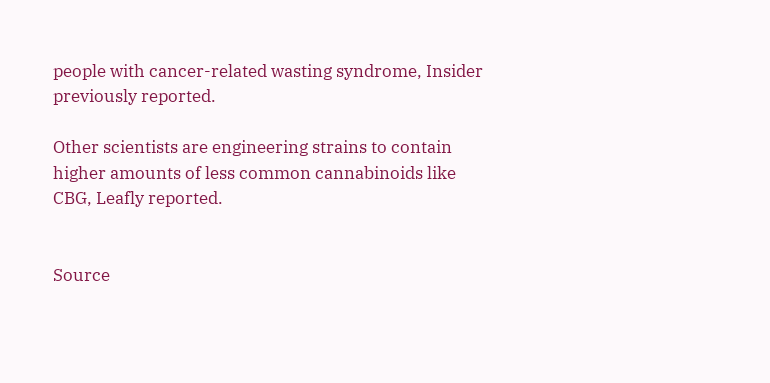people with cancer-related wasting syndrome, Insider previously reported.

Other scientists are engineering strains to contain higher amounts of less common cannabinoids like CBG, Leafly reported.


Source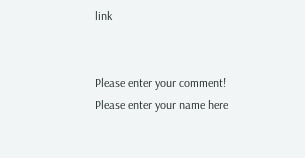link


Please enter your comment!
Please enter your name here